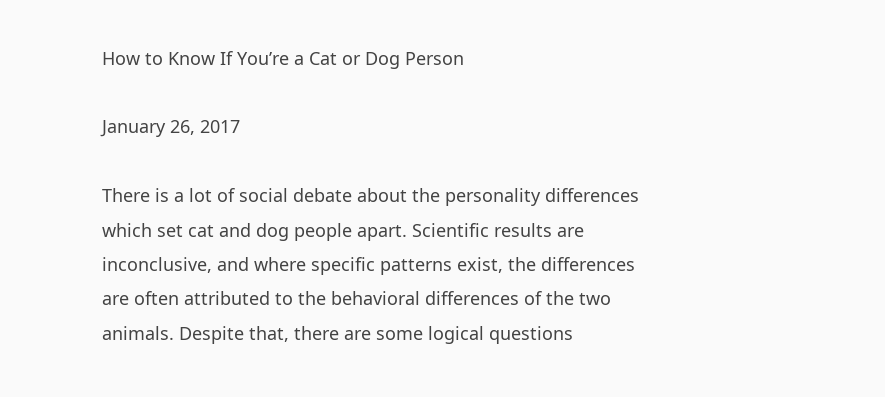How to Know If You’re a Cat or Dog Person

January 26, 2017

There is a lot of social debate about the personality differences which set cat and dog people apart. Scientific results are inconclusive, and where specific patterns exist, the differences are often attributed to the behavioral differences of the two animals. Despite that, there are some logical questions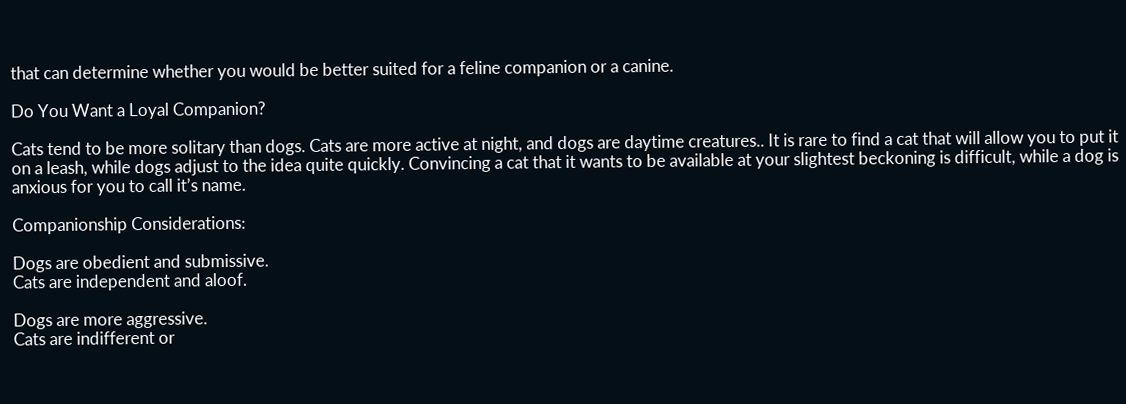that can determine whether you would be better suited for a feline companion or a canine.

Do You Want a Loyal Companion?

Cats tend to be more solitary than dogs. Cats are more active at night, and dogs are daytime creatures.. It is rare to find a cat that will allow you to put it on a leash, while dogs adjust to the idea quite quickly. Convincing a cat that it wants to be available at your slightest beckoning is difficult, while a dog is anxious for you to call it’s name.

Companionship Considerations:

Dogs are obedient and submissive.
Cats are independent and aloof.

Dogs are more aggressive.
Cats are indifferent or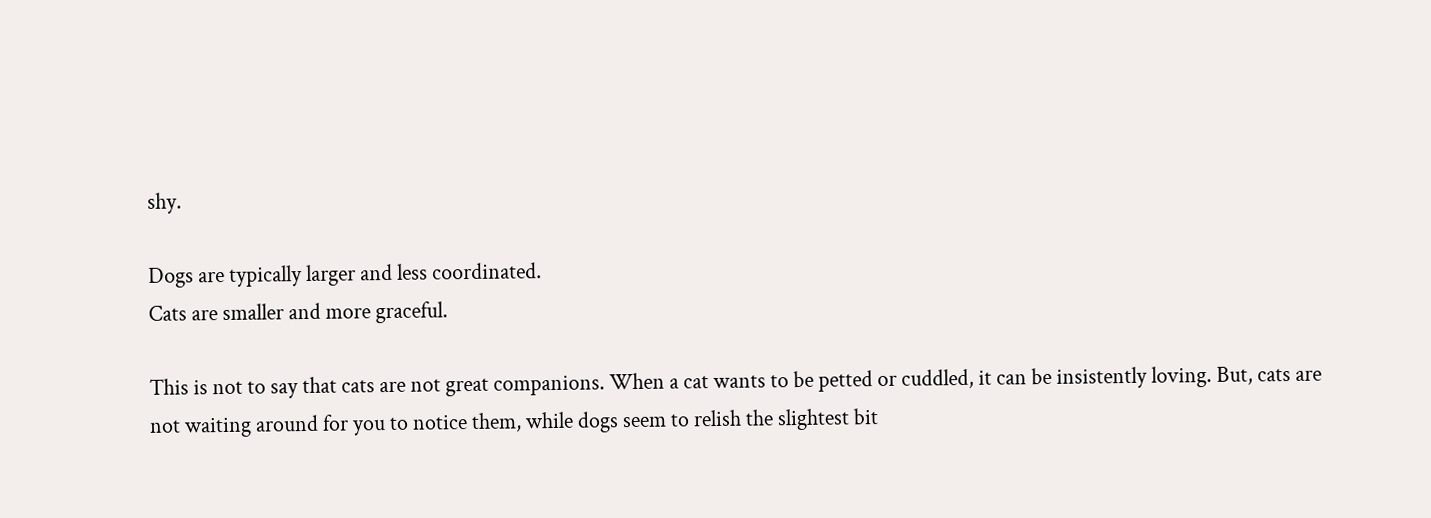shy.

Dogs are typically larger and less coordinated.
Cats are smaller and more graceful.

This is not to say that cats are not great companions. When a cat wants to be petted or cuddled, it can be insistently loving. But, cats are not waiting around for you to notice them, while dogs seem to relish the slightest bit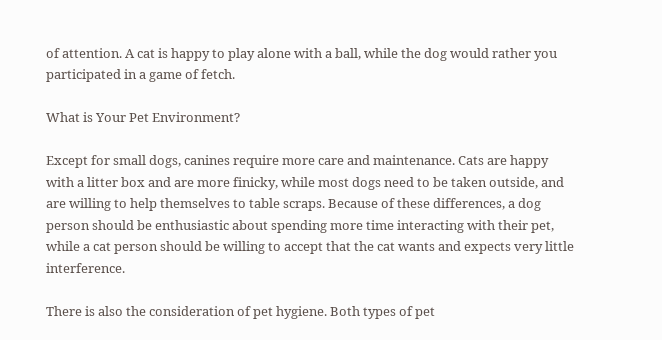of attention. A cat is happy to play alone with a ball, while the dog would rather you participated in a game of fetch.

What is Your Pet Environment?

Except for small dogs, canines require more care and maintenance. Cats are happy with a litter box and are more finicky, while most dogs need to be taken outside, and are willing to help themselves to table scraps. Because of these differences, a dog person should be enthusiastic about spending more time interacting with their pet, while a cat person should be willing to accept that the cat wants and expects very little interference.

There is also the consideration of pet hygiene. Both types of pet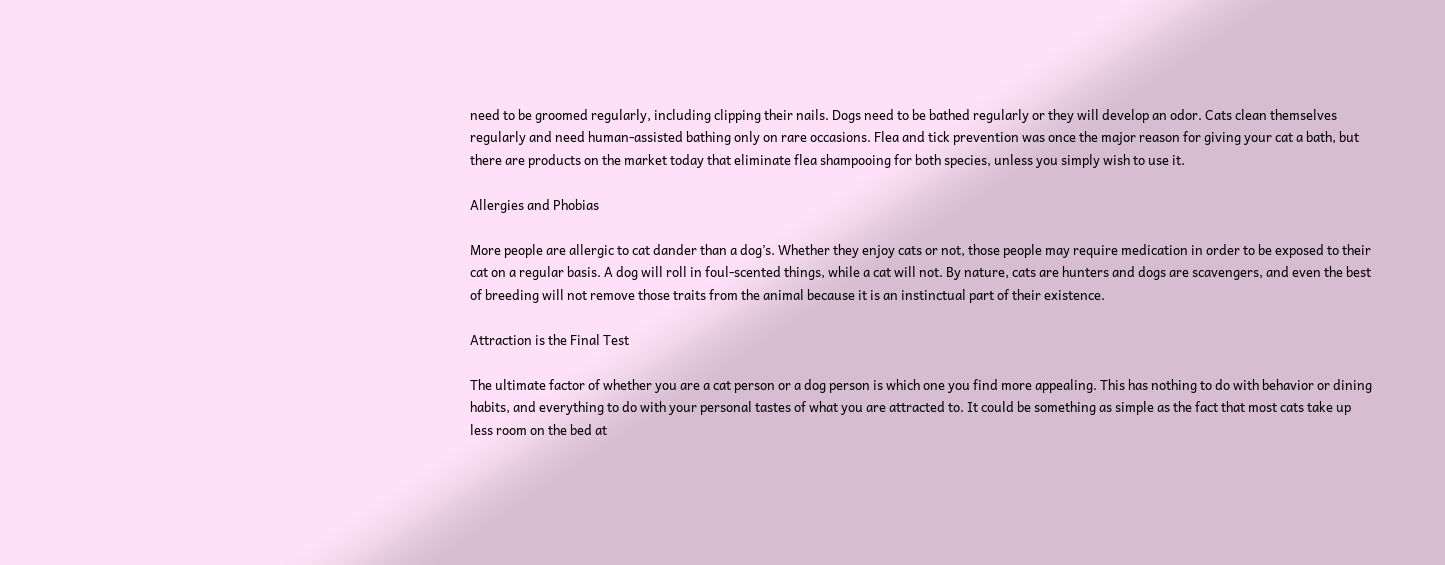need to be groomed regularly, including clipping their nails. Dogs need to be bathed regularly or they will develop an odor. Cats clean themselves regularly and need human-assisted bathing only on rare occasions. Flea and tick prevention was once the major reason for giving your cat a bath, but there are products on the market today that eliminate flea shampooing for both species, unless you simply wish to use it.

Allergies and Phobias

More people are allergic to cat dander than a dog’s. Whether they enjoy cats or not, those people may require medication in order to be exposed to their cat on a regular basis. A dog will roll in foul-scented things, while a cat will not. By nature, cats are hunters and dogs are scavengers, and even the best of breeding will not remove those traits from the animal because it is an instinctual part of their existence.

Attraction is the Final Test

The ultimate factor of whether you are a cat person or a dog person is which one you find more appealing. This has nothing to do with behavior or dining habits, and everything to do with your personal tastes of what you are attracted to. It could be something as simple as the fact that most cats take up less room on the bed at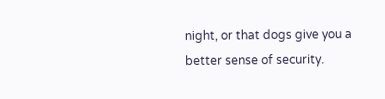night, or that dogs give you a better sense of security.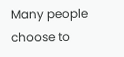Many people choose to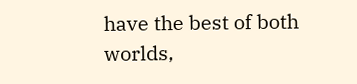have the best of both worlds,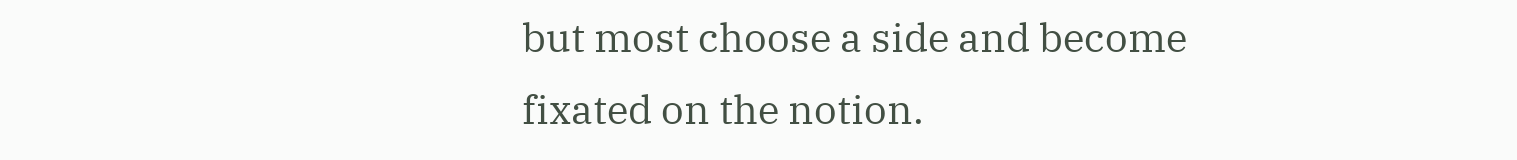but most choose a side and become fixated on the notion.